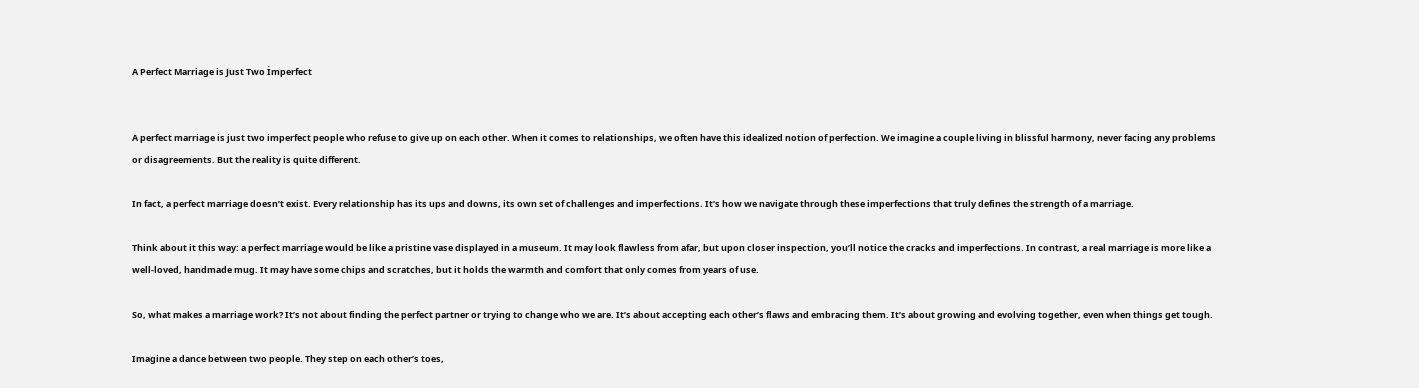A Perfect Marriage is Just Two İmperfect


A perfect marriage is just two imperfect people who refuse to give up on each other. When it comes to relationships, we often have this idealized notion of perfection. We imagine a couple living in blissful harmony, never facing any problems or disagreements. But the reality is quite different.

In fact, a perfect marriage doesn’t exist. Every relationship has its ups and downs, its own set of challenges and imperfections. It’s how we navigate through these imperfections that truly defines the strength of a marriage.

Think about it this way: a perfect marriage would be like a pristine vase displayed in a museum. It may look flawless from afar, but upon closer inspection, you’ll notice the cracks and imperfections. In contrast, a real marriage is more like a well-loved, handmade mug. It may have some chips and scratches, but it holds the warmth and comfort that only comes from years of use.

So, what makes a marriage work? It’s not about finding the perfect partner or trying to change who we are. It’s about accepting each other’s flaws and embracing them. It’s about growing and evolving together, even when things get tough.

Imagine a dance between two people. They step on each other’s toes,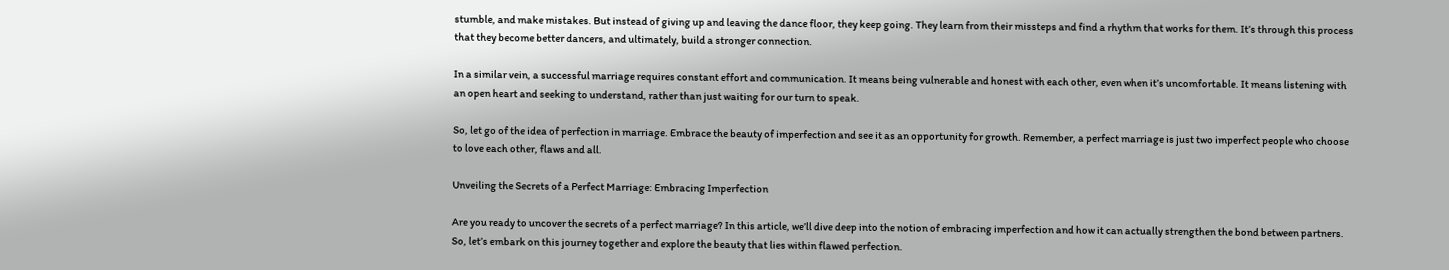stumble, and make mistakes. But instead of giving up and leaving the dance floor, they keep going. They learn from their missteps and find a rhythm that works for them. It’s through this process that they become better dancers, and ultimately, build a stronger connection.

In a similar vein, a successful marriage requires constant effort and communication. It means being vulnerable and honest with each other, even when it’s uncomfortable. It means listening with an open heart and seeking to understand, rather than just waiting for our turn to speak.

So, let go of the idea of perfection in marriage. Embrace the beauty of imperfection and see it as an opportunity for growth. Remember, a perfect marriage is just two imperfect people who choose to love each other, flaws and all.

Unveiling the Secrets of a Perfect Marriage: Embracing Imperfection

Are you ready to uncover the secrets of a perfect marriage? In this article, we’ll dive deep into the notion of embracing imperfection and how it can actually strengthen the bond between partners. So, let’s embark on this journey together and explore the beauty that lies within flawed perfection.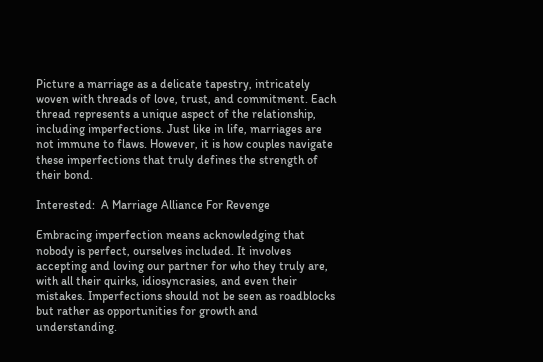Picture a marriage as a delicate tapestry, intricately woven with threads of love, trust, and commitment. Each thread represents a unique aspect of the relationship, including imperfections. Just like in life, marriages are not immune to flaws. However, it is how couples navigate these imperfections that truly defines the strength of their bond.

Interested:  A Marriage Alliance For Revenge

Embracing imperfection means acknowledging that nobody is perfect, ourselves included. It involves accepting and loving our partner for who they truly are, with all their quirks, idiosyncrasies, and even their mistakes. Imperfections should not be seen as roadblocks but rather as opportunities for growth and understanding.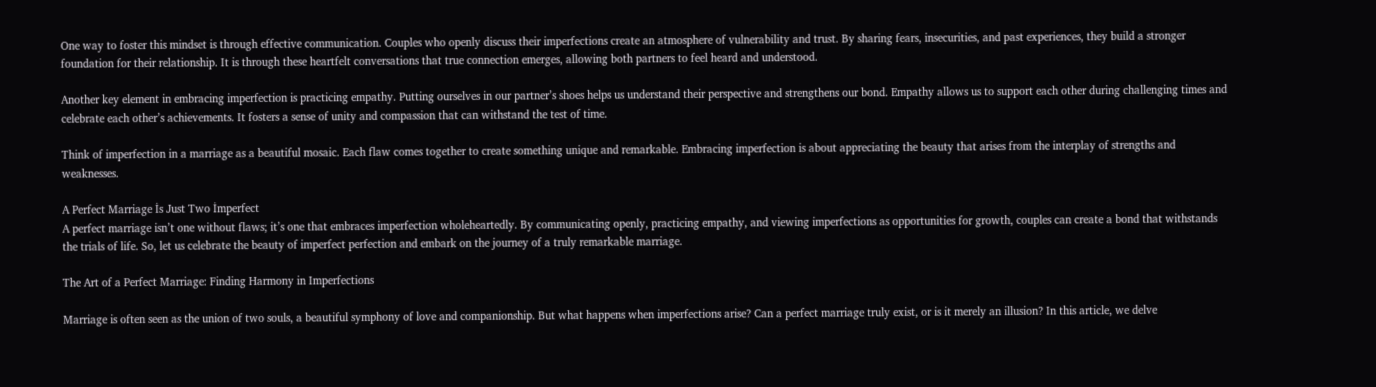One way to foster this mindset is through effective communication. Couples who openly discuss their imperfections create an atmosphere of vulnerability and trust. By sharing fears, insecurities, and past experiences, they build a stronger foundation for their relationship. It is through these heartfelt conversations that true connection emerges, allowing both partners to feel heard and understood.

Another key element in embracing imperfection is practicing empathy. Putting ourselves in our partner’s shoes helps us understand their perspective and strengthens our bond. Empathy allows us to support each other during challenging times and celebrate each other’s achievements. It fosters a sense of unity and compassion that can withstand the test of time.

Think of imperfection in a marriage as a beautiful mosaic. Each flaw comes together to create something unique and remarkable. Embracing imperfection is about appreciating the beauty that arises from the interplay of strengths and weaknesses.

A Perfect Marriage İs Just Two İmperfect
A perfect marriage isn’t one without flaws; it’s one that embraces imperfection wholeheartedly. By communicating openly, practicing empathy, and viewing imperfections as opportunities for growth, couples can create a bond that withstands the trials of life. So, let us celebrate the beauty of imperfect perfection and embark on the journey of a truly remarkable marriage.

The Art of a Perfect Marriage: Finding Harmony in Imperfections

Marriage is often seen as the union of two souls, a beautiful symphony of love and companionship. But what happens when imperfections arise? Can a perfect marriage truly exist, or is it merely an illusion? In this article, we delve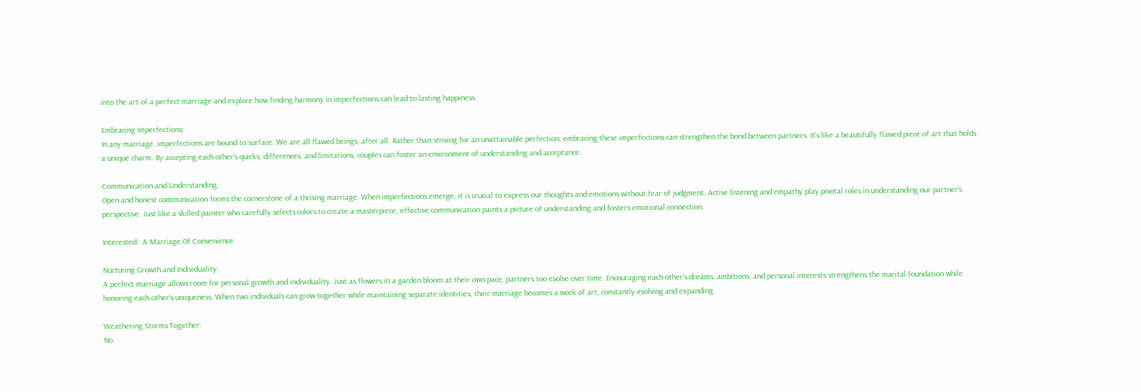into the art of a perfect marriage and explore how finding harmony in imperfections can lead to lasting happiness.

Embracing Imperfections:
In any marriage, imperfections are bound to surface. We are all flawed beings, after all. Rather than striving for an unattainable perfection, embracing these imperfections can strengthen the bond between partners. It’s like a beautifully flawed piece of art that holds a unique charm. By accepting each other’s quirks, differences, and limitations, couples can foster an environment of understanding and acceptance.

Communication and Understanding:
Open and honest communication forms the cornerstone of a thriving marriage. When imperfections emerge, it is crucial to express our thoughts and emotions without fear of judgment. Active listening and empathy play pivotal roles in understanding our partner’s perspective. Just like a skilled painter who carefully selects colors to create a masterpiece, effective communication paints a picture of understanding and fosters emotional connection.

Interested:  A Marriage Of Convenience

Nurturing Growth and Individuality:
A perfect marriage allows room for personal growth and individuality. Just as flowers in a garden bloom at their own pace, partners too evolve over time. Encouraging each other’s dreams, ambitions, and personal interests strengthens the marital foundation while honoring each other’s uniqueness. When two individuals can grow together while maintaining separate identities, their marriage becomes a work of art, constantly evolving and expanding.

Weathering Storms Together:
No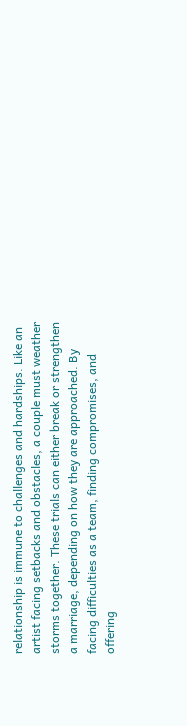relationship is immune to challenges and hardships. Like an artist facing setbacks and obstacles, a couple must weather storms together. These trials can either break or strengthen a marriage, depending on how they are approached. By facing difficulties as a team, finding compromises, and offering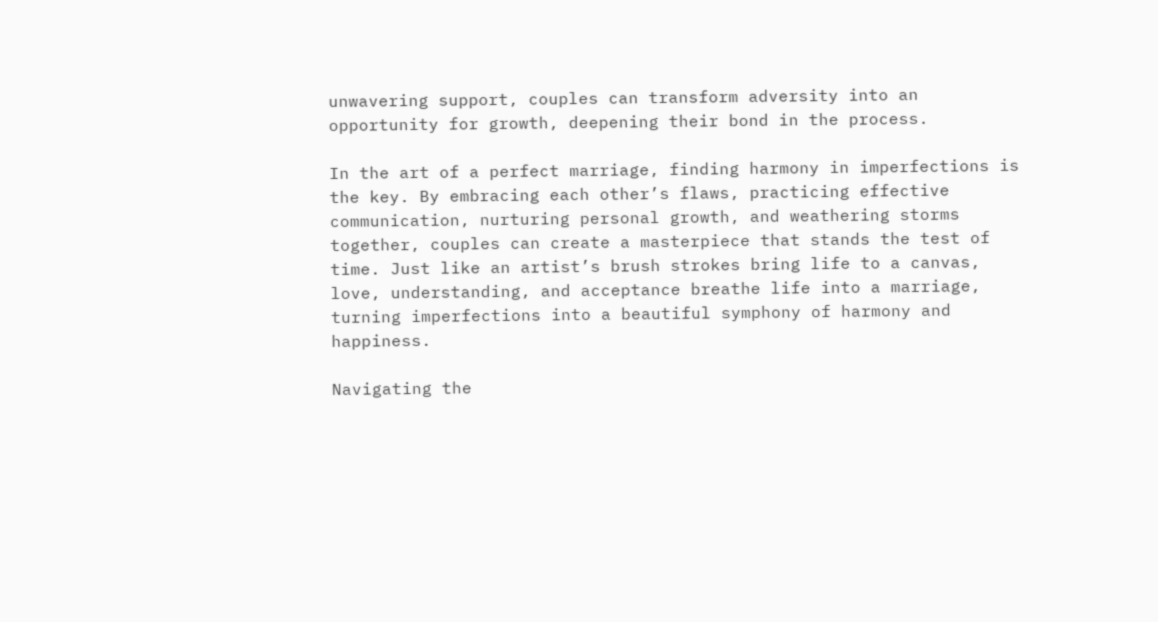unwavering support, couples can transform adversity into an opportunity for growth, deepening their bond in the process.

In the art of a perfect marriage, finding harmony in imperfections is the key. By embracing each other’s flaws, practicing effective communication, nurturing personal growth, and weathering storms together, couples can create a masterpiece that stands the test of time. Just like an artist’s brush strokes bring life to a canvas, love, understanding, and acceptance breathe life into a marriage, turning imperfections into a beautiful symphony of harmony and happiness.

Navigating the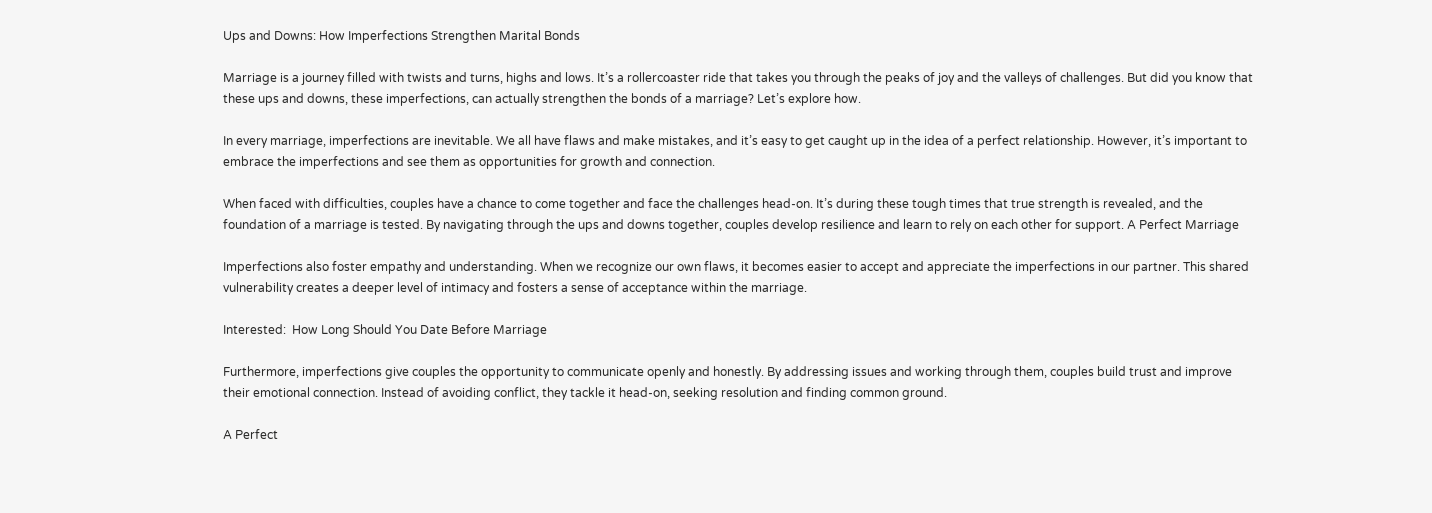Ups and Downs: How Imperfections Strengthen Marital Bonds

Marriage is a journey filled with twists and turns, highs and lows. It’s a rollercoaster ride that takes you through the peaks of joy and the valleys of challenges. But did you know that these ups and downs, these imperfections, can actually strengthen the bonds of a marriage? Let’s explore how.

In every marriage, imperfections are inevitable. We all have flaws and make mistakes, and it’s easy to get caught up in the idea of a perfect relationship. However, it’s important to embrace the imperfections and see them as opportunities for growth and connection.

When faced with difficulties, couples have a chance to come together and face the challenges head-on. It’s during these tough times that true strength is revealed, and the foundation of a marriage is tested. By navigating through the ups and downs together, couples develop resilience and learn to rely on each other for support. A Perfect Marriage

Imperfections also foster empathy and understanding. When we recognize our own flaws, it becomes easier to accept and appreciate the imperfections in our partner. This shared vulnerability creates a deeper level of intimacy and fosters a sense of acceptance within the marriage.

Interested:  How Long Should You Date Before Marriage

Furthermore, imperfections give couples the opportunity to communicate openly and honestly. By addressing issues and working through them, couples build trust and improve their emotional connection. Instead of avoiding conflict, they tackle it head-on, seeking resolution and finding common ground.

A Perfect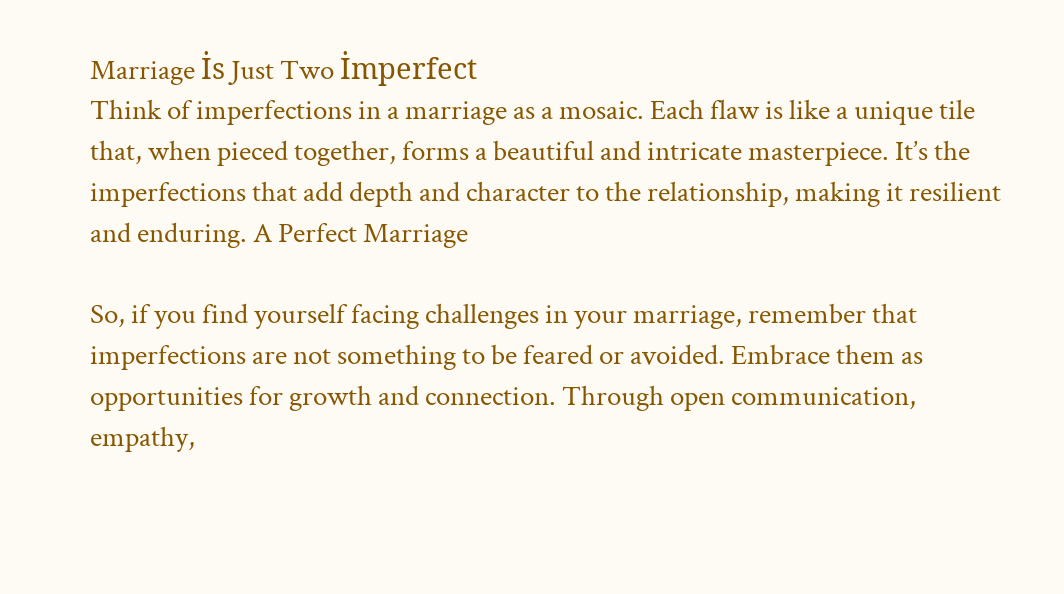Marriage İs Just Two İmperfect
Think of imperfections in a marriage as a mosaic. Each flaw is like a unique tile that, when pieced together, forms a beautiful and intricate masterpiece. It’s the imperfections that add depth and character to the relationship, making it resilient and enduring. A Perfect Marriage

So, if you find yourself facing challenges in your marriage, remember that imperfections are not something to be feared or avoided. Embrace them as opportunities for growth and connection. Through open communication, empathy,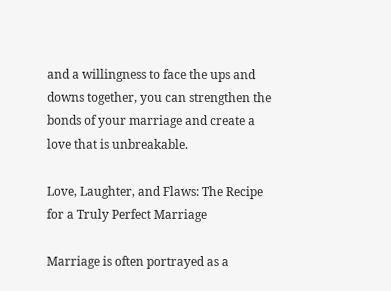and a willingness to face the ups and downs together, you can strengthen the bonds of your marriage and create a love that is unbreakable.

Love, Laughter, and Flaws: The Recipe for a Truly Perfect Marriage

Marriage is often portrayed as a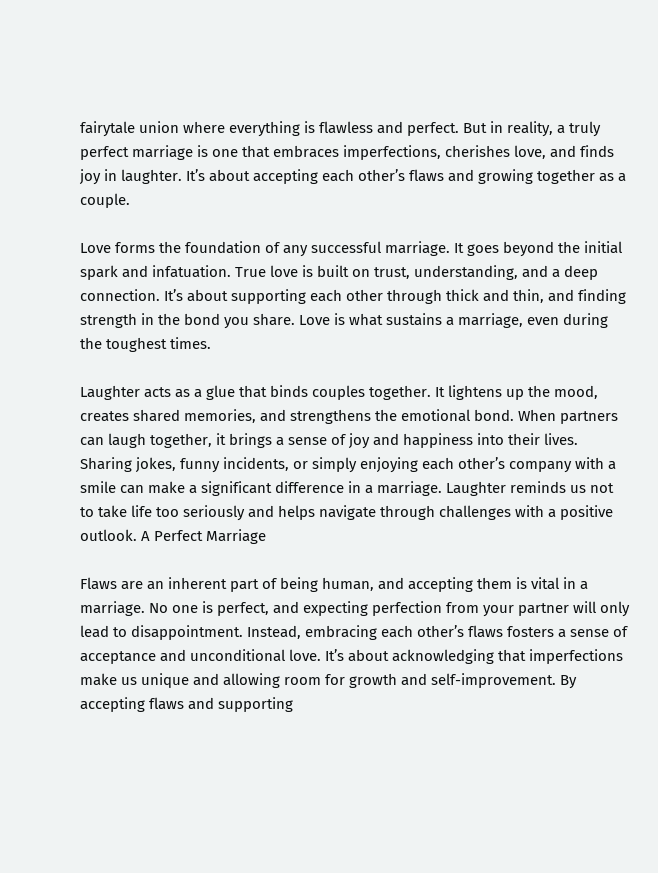fairytale union where everything is flawless and perfect. But in reality, a truly perfect marriage is one that embraces imperfections, cherishes love, and finds joy in laughter. It’s about accepting each other’s flaws and growing together as a couple.

Love forms the foundation of any successful marriage. It goes beyond the initial spark and infatuation. True love is built on trust, understanding, and a deep connection. It’s about supporting each other through thick and thin, and finding strength in the bond you share. Love is what sustains a marriage, even during the toughest times.

Laughter acts as a glue that binds couples together. It lightens up the mood, creates shared memories, and strengthens the emotional bond. When partners can laugh together, it brings a sense of joy and happiness into their lives. Sharing jokes, funny incidents, or simply enjoying each other’s company with a smile can make a significant difference in a marriage. Laughter reminds us not to take life too seriously and helps navigate through challenges with a positive outlook. A Perfect Marriage

Flaws are an inherent part of being human, and accepting them is vital in a marriage. No one is perfect, and expecting perfection from your partner will only lead to disappointment. Instead, embracing each other’s flaws fosters a sense of acceptance and unconditional love. It’s about acknowledging that imperfections make us unique and allowing room for growth and self-improvement. By accepting flaws and supporting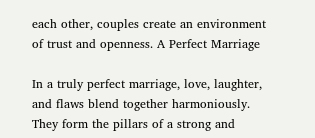each other, couples create an environment of trust and openness. A Perfect Marriage

In a truly perfect marriage, love, laughter, and flaws blend together harmoniously. They form the pillars of a strong and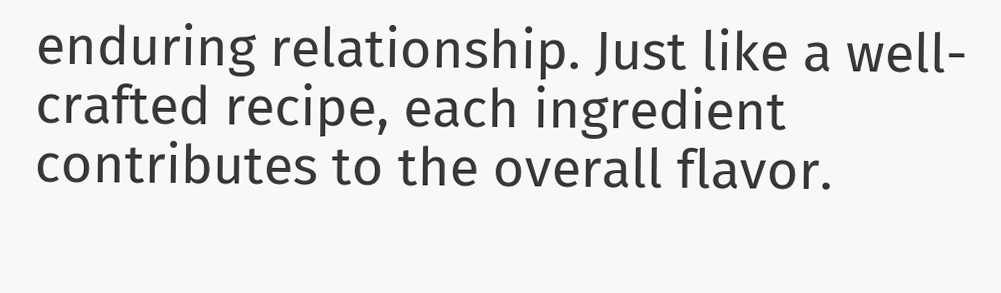enduring relationship. Just like a well-crafted recipe, each ingredient contributes to the overall flavor.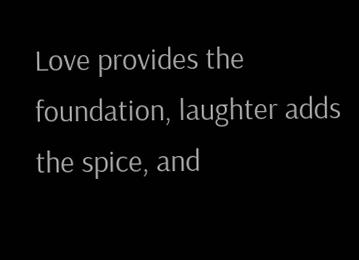Love provides the foundation, laughter adds the spice, and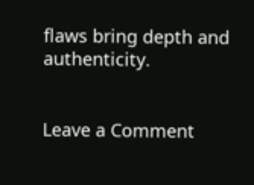flaws bring depth and authenticity.


Leave a Comment